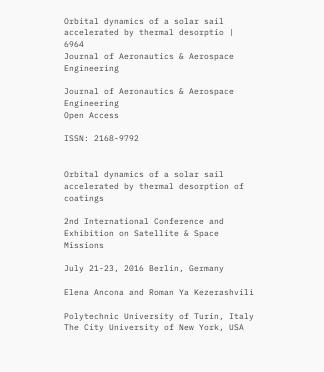Orbital dynamics of a solar sail accelerated by thermal desorptio | 6964
Journal of Aeronautics & Aerospace Engineering

Journal of Aeronautics & Aerospace Engineering
Open Access

ISSN: 2168-9792


Orbital dynamics of a solar sail accelerated by thermal desorption of coatings

2nd International Conference and Exhibition on Satellite & Space Missions

July 21-23, 2016 Berlin, Germany

Elena Ancona and Roman Ya Kezerashvili

Polytechnic University of Turin, Italy
The City University of New York, USA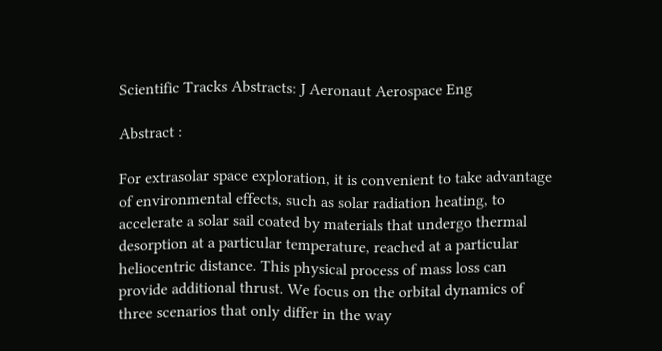Scientific Tracks Abstracts: J Aeronaut Aerospace Eng

Abstract :

For extrasolar space exploration, it is convenient to take advantage of environmental effects, such as solar radiation heating, to accelerate a solar sail coated by materials that undergo thermal desorption at a particular temperature, reached at a particular heliocentric distance. This physical process of mass loss can provide additional thrust. We focus on the orbital dynamics of three scenarios that only differ in the way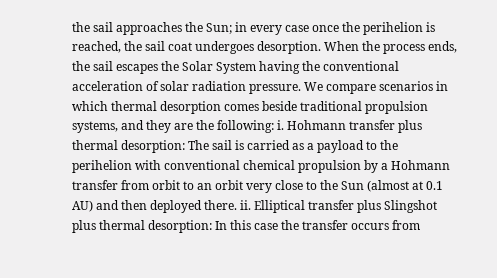the sail approaches the Sun; in every case once the perihelion is reached, the sail coat undergoes desorption. When the process ends, the sail escapes the Solar System having the conventional acceleration of solar radiation pressure. We compare scenarios in which thermal desorption comes beside traditional propulsion systems, and they are the following: i. Hohmann transfer plus thermal desorption: The sail is carried as a payload to the perihelion with conventional chemical propulsion by a Hohmann transfer from orbit to an orbit very close to the Sun (almost at 0.1 AU) and then deployed there. ii. Elliptical transfer plus Slingshot plus thermal desorption: In this case the transfer occurs from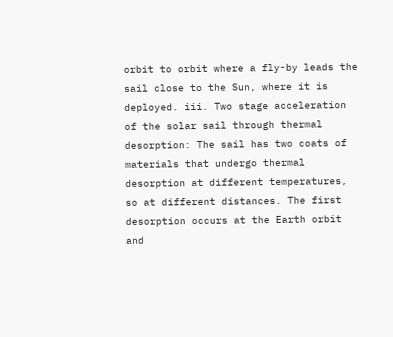orbit to orbit where a fly-by leads the sail close to the Sun, where it is deployed. iii. Two stage acceleration of the solar sail through thermal desorption: The sail has two coats of materials that undergo thermal desorption at different temperatures, so at different distances. The first desorption occurs at the Earth orbit and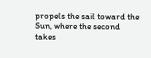propels the sail toward the Sun, where the second takes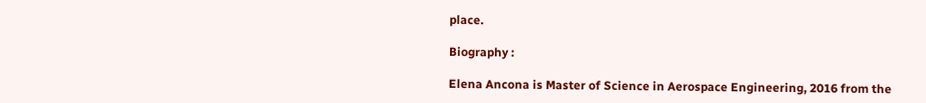place.

Biography :

Elena Ancona is Master of Science in Aerospace Engineering, 2016 from the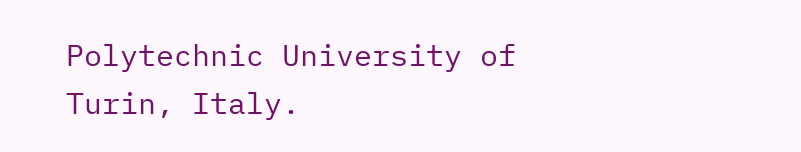Polytechnic University of Turin, Italy.